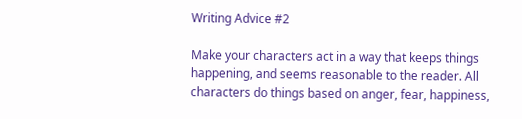Writing Advice #2

Make your characters act in a way that keeps things happening, and seems reasonable to the reader. All characters do things based on anger, fear, happiness,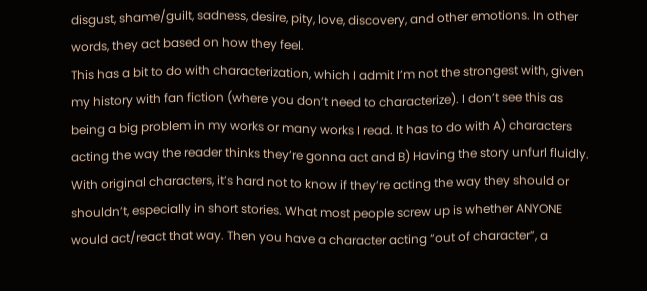disgust, shame/guilt, sadness, desire, pity, love, discovery, and other emotions. In other words, they act based on how they feel.
This has a bit to do with characterization, which I admit I’m not the strongest with, given my history with fan fiction (where you don’t need to characterize). I don’t see this as being a big problem in my works or many works I read. It has to do with A) characters acting the way the reader thinks they’re gonna act and B) Having the story unfurl fluidly. With original characters, it’s hard not to know if they’re acting the way they should or shouldn’t, especially in short stories. What most people screw up is whether ANYONE would act/react that way. Then you have a character acting “out of character”, a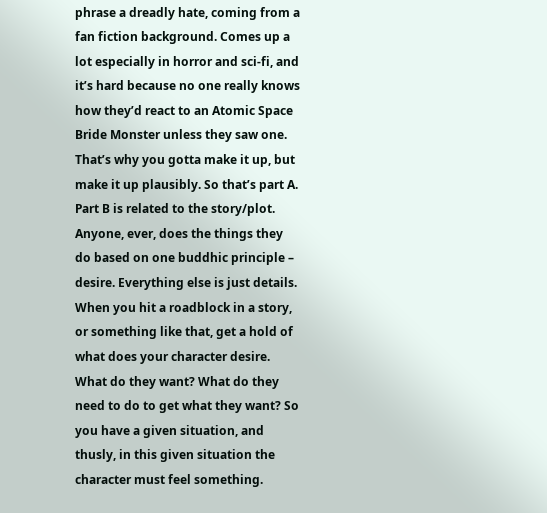phrase a dreadly hate, coming from a fan fiction background. Comes up a lot especially in horror and sci-fi, and it’s hard because no one really knows how they’d react to an Atomic Space Bride Monster unless they saw one. That’s why you gotta make it up, but make it up plausibly. So that’s part A. Part B is related to the story/plot. Anyone, ever, does the things they do based on one buddhic principle – desire. Everything else is just details. When you hit a roadblock in a story, or something like that, get a hold of what does your character desire. What do they want? What do they need to do to get what they want? So you have a given situation, and thusly, in this given situation the character must feel something.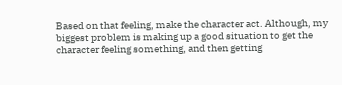Based on that feeling, make the character act. Although, my biggest problem is making up a good situation to get the character feeling something, and then getting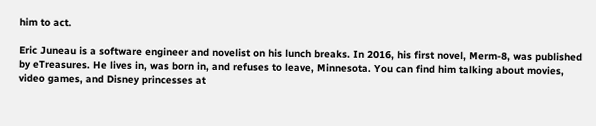him to act.

Eric Juneau is a software engineer and novelist on his lunch breaks. In 2016, his first novel, Merm-8, was published by eTreasures. He lives in, was born in, and refuses to leave, Minnesota. You can find him talking about movies, video games, and Disney princesses at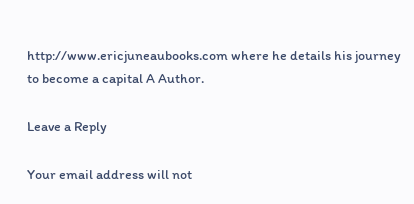http://www.ericjuneaubooks.com where he details his journey to become a capital A Author.

Leave a Reply

Your email address will not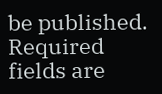be published. Required fields are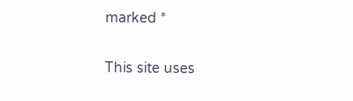marked *

This site uses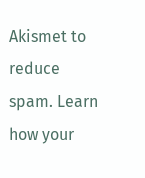Akismet to reduce spam. Learn how your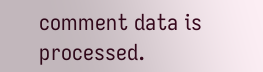comment data is processed.